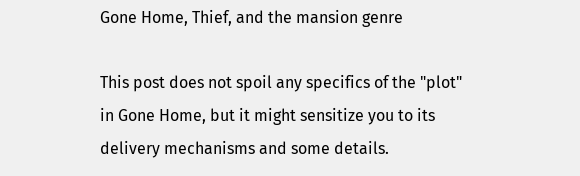Gone Home, Thief, and the mansion genre

This post does not spoil any specifics of the "plot" in Gone Home, but it might sensitize you to its delivery mechanisms and some details.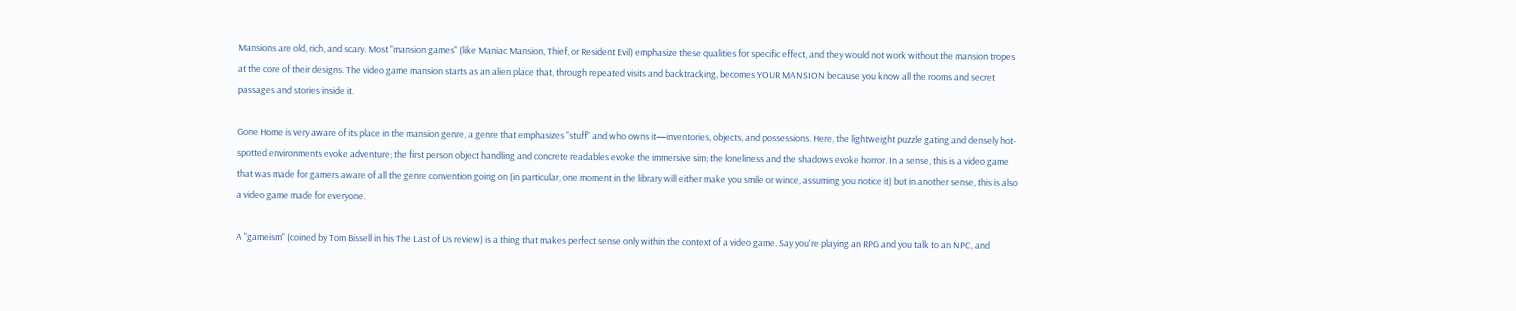Mansions are old, rich, and scary. Most "mansion games" (like Maniac Mansion, Thief, or Resident Evil) emphasize these qualities for specific effect, and they would not work without the mansion tropes at the core of their designs. The video game mansion starts as an alien place that, through repeated visits and backtracking, becomes YOUR MANSION because you know all the rooms and secret passages and stories inside it.

Gone Home is very aware of its place in the mansion genre, a genre that emphasizes "stuff" and who owns it—inventories, objects, and possessions. Here, the lightweight puzzle gating and densely hot-spotted environments evoke adventure; the first person object handling and concrete readables evoke the immersive sim; the loneliness and the shadows evoke horror. In a sense, this is a video game that was made for gamers aware of all the genre convention going on (in particular, one moment in the library will either make you smile or wince, assuming you notice it) but in another sense, this is also a video game made for everyone.

A "gameism" (coined by Tom Bissell in his The Last of Us review) is a thing that makes perfect sense only within the context of a video game. Say you're playing an RPG and you talk to an NPC, and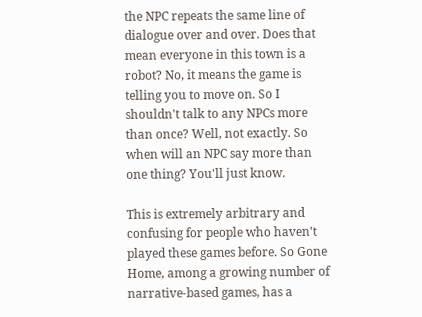the NPC repeats the same line of dialogue over and over. Does that mean everyone in this town is a robot? No, it means the game is telling you to move on. So I shouldn't talk to any NPCs more than once? Well, not exactly. So when will an NPC say more than one thing? You'll just know.

This is extremely arbitrary and confusing for people who haven't played these games before. So Gone Home, among a growing number of narrative-based games, has a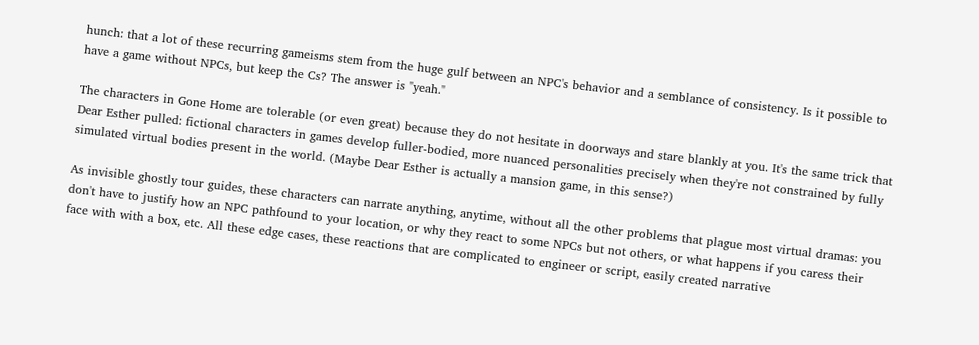hunch: that a lot of these recurring gameisms stem from the huge gulf between an NPC's behavior and a semblance of consistency. Is it possible to have a game without NPCs, but keep the Cs? The answer is "yeah."

The characters in Gone Home are tolerable (or even great) because they do not hesitate in doorways and stare blankly at you. It's the same trick that Dear Esther pulled: fictional characters in games develop fuller-bodied, more nuanced personalities precisely when they're not constrained by fully simulated virtual bodies present in the world. (Maybe Dear Esther is actually a mansion game, in this sense?)

As invisible ghostly tour guides, these characters can narrate anything, anytime, without all the other problems that plague most virtual dramas: you don't have to justify how an NPC pathfound to your location, or why they react to some NPCs but not others, or what happens if you caress their face with with a box, etc. All these edge cases, these reactions that are complicated to engineer or script, easily created narrative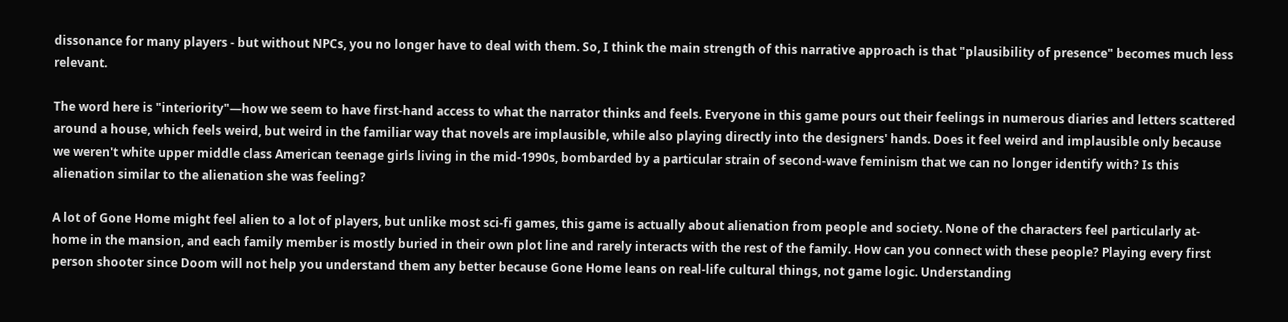dissonance for many players - but without NPCs, you no longer have to deal with them. So, I think the main strength of this narrative approach is that "plausibility of presence" becomes much less relevant.

The word here is "interiority"—how we seem to have first-hand access to what the narrator thinks and feels. Everyone in this game pours out their feelings in numerous diaries and letters scattered around a house, which feels weird, but weird in the familiar way that novels are implausible, while also playing directly into the designers' hands. Does it feel weird and implausible only because we weren't white upper middle class American teenage girls living in the mid-1990s, bombarded by a particular strain of second-wave feminism that we can no longer identify with? Is this alienation similar to the alienation she was feeling?

A lot of Gone Home might feel alien to a lot of players, but unlike most sci-fi games, this game is actually about alienation from people and society. None of the characters feel particularly at-home in the mansion, and each family member is mostly buried in their own plot line and rarely interacts with the rest of the family. How can you connect with these people? Playing every first person shooter since Doom will not help you understand them any better because Gone Home leans on real-life cultural things, not game logic. Understanding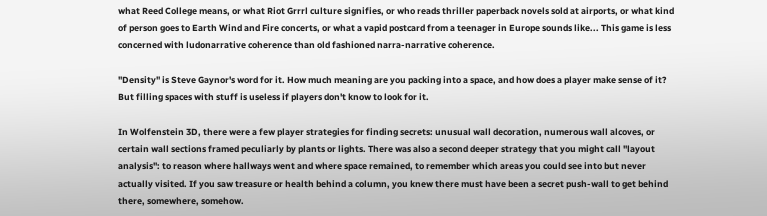what Reed College means, or what Riot Grrrl culture signifies, or who reads thriller paperback novels sold at airports, or what kind of person goes to Earth Wind and Fire concerts, or what a vapid postcard from a teenager in Europe sounds like... This game is less concerned with ludonarrative coherence than old fashioned narra-narrative coherence.

"Density" is Steve Gaynor's word for it. How much meaning are you packing into a space, and how does a player make sense of it? But filling spaces with stuff is useless if players don't know to look for it.

In Wolfenstein 3D, there were a few player strategies for finding secrets: unusual wall decoration, numerous wall alcoves, or certain wall sections framed peculiarly by plants or lights. There was also a second deeper strategy that you might call "layout analysis": to reason where hallways went and where space remained, to remember which areas you could see into but never actually visited. If you saw treasure or health behind a column, you knew there must have been a secret push-wall to get behind there, somewhere, somehow.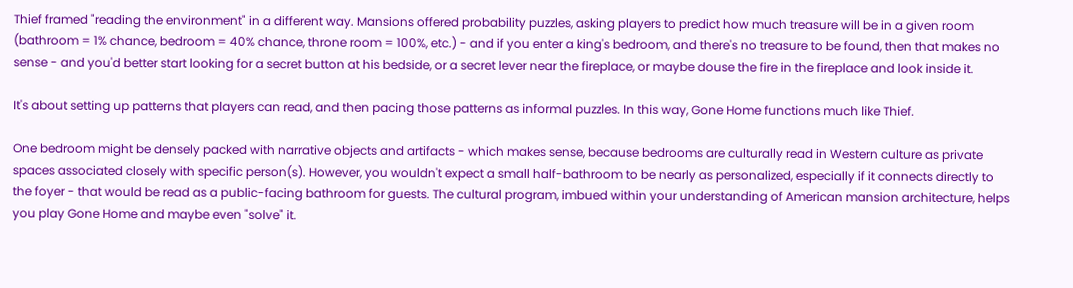Thief framed "reading the environment" in a different way. Mansions offered probability puzzles, asking players to predict how much treasure will be in a given room (bathroom = 1% chance, bedroom = 40% chance, throne room = 100%, etc.) - and if you enter a king's bedroom, and there's no treasure to be found, then that makes no sense - and you'd better start looking for a secret button at his bedside, or a secret lever near the fireplace, or maybe douse the fire in the fireplace and look inside it.

It's about setting up patterns that players can read, and then pacing those patterns as informal puzzles. In this way, Gone Home functions much like Thief.

One bedroom might be densely packed with narrative objects and artifacts - which makes sense, because bedrooms are culturally read in Western culture as private spaces associated closely with specific person(s). However, you wouldn't expect a small half-bathroom to be nearly as personalized, especially if it connects directly to the foyer - that would be read as a public-facing bathroom for guests. The cultural program, imbued within your understanding of American mansion architecture, helps you play Gone Home and maybe even "solve" it.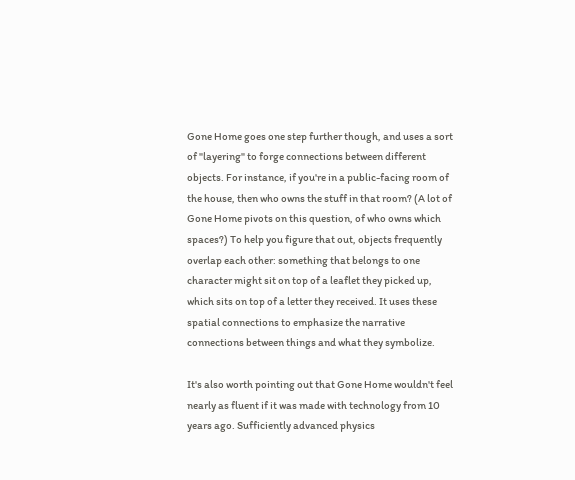Gone Home goes one step further though, and uses a sort of "layering" to forge connections between different objects. For instance, if you're in a public-facing room of the house, then who owns the stuff in that room? (A lot of Gone Home pivots on this question, of who owns which spaces?) To help you figure that out, objects frequently overlap each other: something that belongs to one character might sit on top of a leaflet they picked up, which sits on top of a letter they received. It uses these spatial connections to emphasize the narrative connections between things and what they symbolize.

It's also worth pointing out that Gone Home wouldn't feel nearly as fluent if it was made with technology from 10 years ago. Sufficiently advanced physics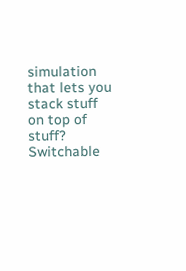simulation that lets you stack stuff on top of stuff? Switchable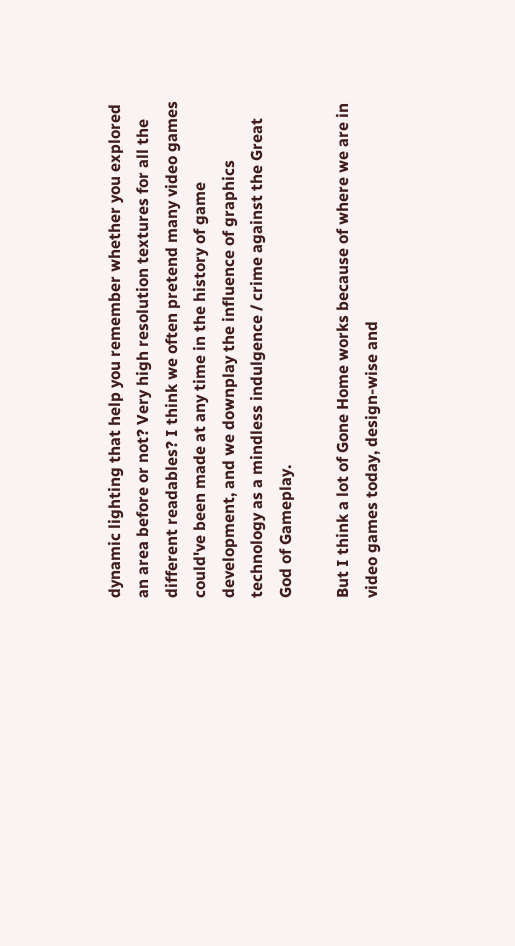dynamic lighting that help you remember whether you explored an area before or not? Very high resolution textures for all the different readables? I think we often pretend many video games could've been made at any time in the history of game development, and we downplay the influence of graphics technology as a mindless indulgence / crime against the Great God of Gameplay.

But I think a lot of Gone Home works because of where we are in video games today, design-wise and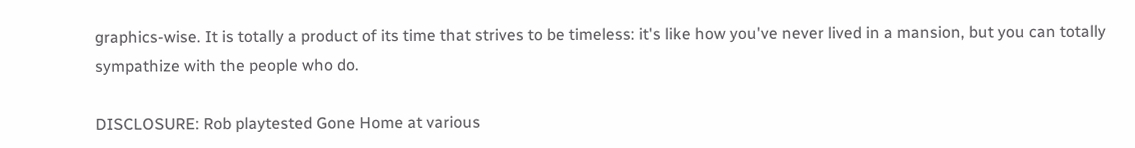graphics-wise. It is totally a product of its time that strives to be timeless: it's like how you've never lived in a mansion, but you can totally sympathize with the people who do.

DISCLOSURE: Rob playtested Gone Home at various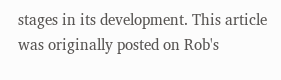stages in its development. This article was originally posted on Rob's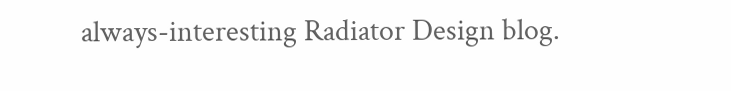always-interesting Radiator Design blog.